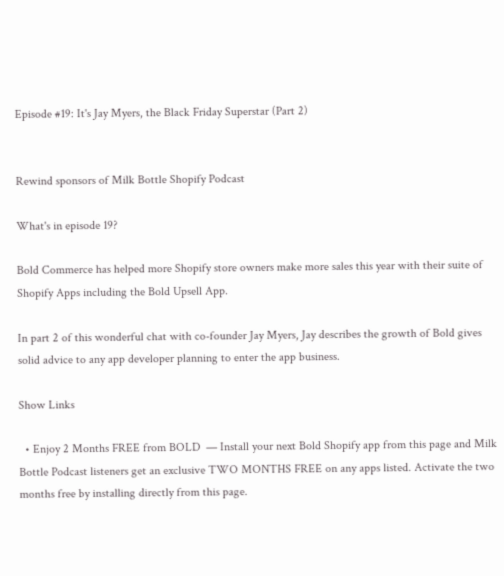Episode #19: It's Jay Myers, the Black Friday Superstar (Part 2)


Rewind sponsors of Milk Bottle Shopify Podcast

What's in episode 19?

Bold Commerce has helped more Shopify store owners make more sales this year with their suite of Shopify Apps including the Bold Upsell App.

In part 2 of this wonderful chat with co-founder Jay Myers, Jay describes the growth of Bold gives solid advice to any app developer planning to enter the app business.

Show Links

  • Enjoy 2 Months FREE from BOLD  — Install your next Bold Shopify app from this page and Milk Bottle Podcast listeners get an exclusive TWO MONTHS FREE on any apps listed. Activate the two months free by installing directly from this page.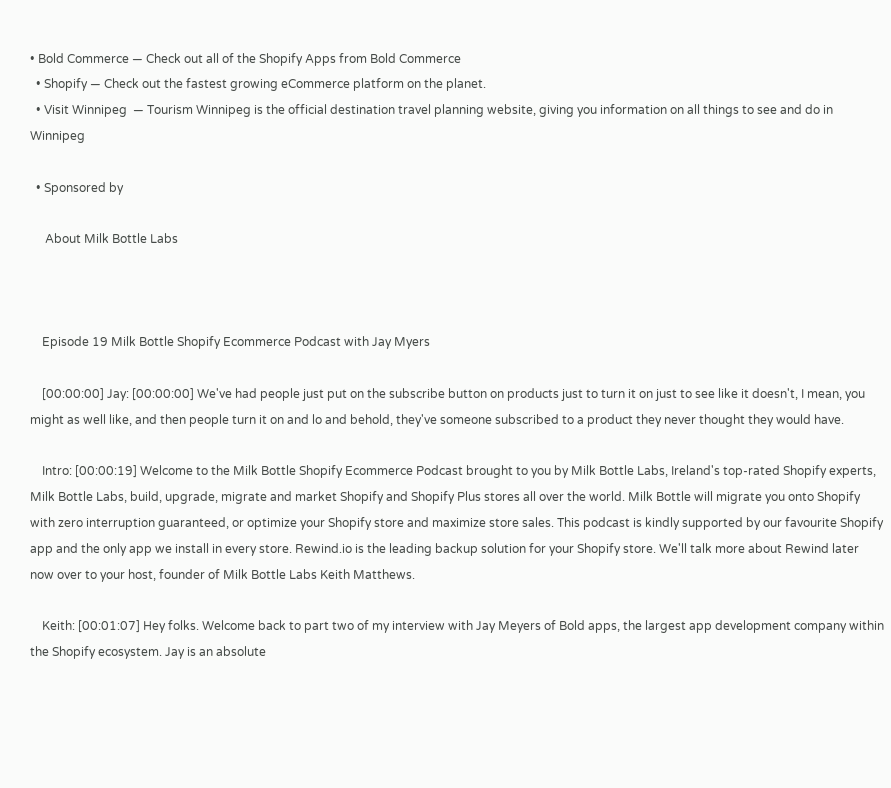• Bold Commerce — Check out all of the Shopify Apps from Bold Commerce
  • Shopify — Check out the fastest growing eCommerce platform on the planet.
  • Visit Winnipeg  — Tourism Winnipeg is the official destination travel planning website, giving you information on all things to see and do in Winnipeg

  • Sponsored by

     About Milk Bottle Labs



    Episode 19 Milk Bottle Shopify Ecommerce Podcast with Jay Myers

    [00:00:00] Jay: [00:00:00] We've had people just put on the subscribe button on products just to turn it on just to see like it doesn't, I mean, you might as well like, and then people turn it on and lo and behold, they've someone subscribed to a product they never thought they would have.

    Intro: [00:00:19] Welcome to the Milk Bottle Shopify Ecommerce Podcast brought to you by Milk Bottle Labs, Ireland's top-rated Shopify experts, Milk Bottle Labs, build, upgrade, migrate and market Shopify and Shopify Plus stores all over the world. Milk Bottle will migrate you onto Shopify with zero interruption guaranteed, or optimize your Shopify store and maximize store sales. This podcast is kindly supported by our favourite Shopify app and the only app we install in every store. Rewind.io is the leading backup solution for your Shopify store. We'll talk more about Rewind later now over to your host, founder of Milk Bottle Labs Keith Matthews.

    Keith: [00:01:07] Hey folks. Welcome back to part two of my interview with Jay Meyers of Bold apps, the largest app development company within the Shopify ecosystem. Jay is an absolute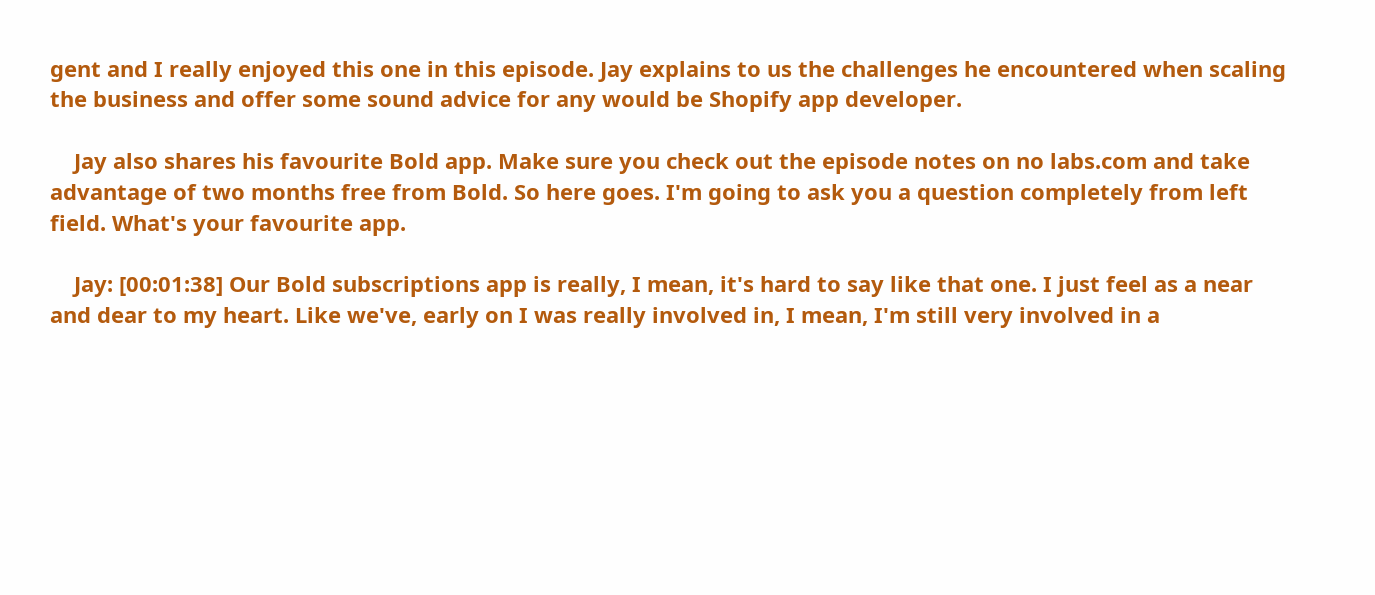gent and I really enjoyed this one in this episode. Jay explains to us the challenges he encountered when scaling the business and offer some sound advice for any would be Shopify app developer.

    Jay also shares his favourite Bold app. Make sure you check out the episode notes on no labs.com and take advantage of two months free from Bold. So here goes. I'm going to ask you a question completely from left field. What's your favourite app.

    Jay: [00:01:38] Our Bold subscriptions app is really, I mean, it's hard to say like that one. I just feel as a near and dear to my heart. Like we've, early on I was really involved in, I mean, I'm still very involved in a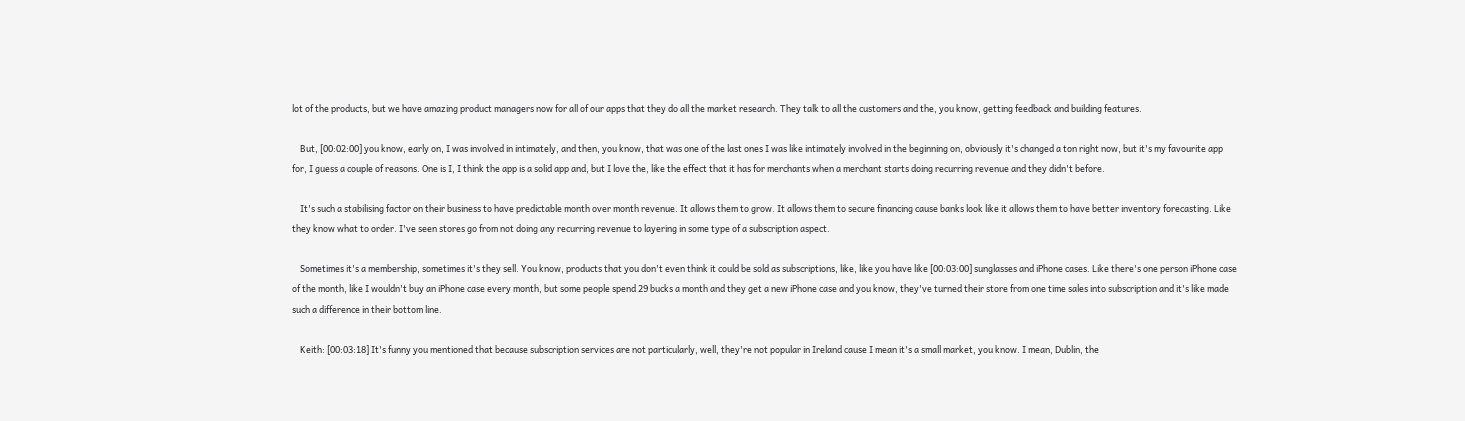lot of the products, but we have amazing product managers now for all of our apps that they do all the market research. They talk to all the customers and the, you know, getting feedback and building features.

    But, [00:02:00] you know, early on, I was involved in intimately, and then, you know, that was one of the last ones I was like intimately involved in the beginning on, obviously it's changed a ton right now, but it's my favourite app for, I guess a couple of reasons. One is I, I think the app is a solid app and, but I love the, like the effect that it has for merchants when a merchant starts doing recurring revenue and they didn't before.

    It's such a stabilising factor on their business to have predictable month over month revenue. It allows them to grow. It allows them to secure financing cause banks look like it allows them to have better inventory forecasting. Like they know what to order. I've seen stores go from not doing any recurring revenue to layering in some type of a subscription aspect.

    Sometimes it's a membership, sometimes it's they sell. You know, products that you don't even think it could be sold as subscriptions, like, like you have like [00:03:00] sunglasses and iPhone cases. Like there's one person iPhone case of the month, like I wouldn't buy an iPhone case every month, but some people spend 29 bucks a month and they get a new iPhone case and you know, they've turned their store from one time sales into subscription and it's like made such a difference in their bottom line.

    Keith: [00:03:18] It's funny you mentioned that because subscription services are not particularly, well, they're not popular in Ireland cause I mean it's a small market, you know. I mean, Dublin, the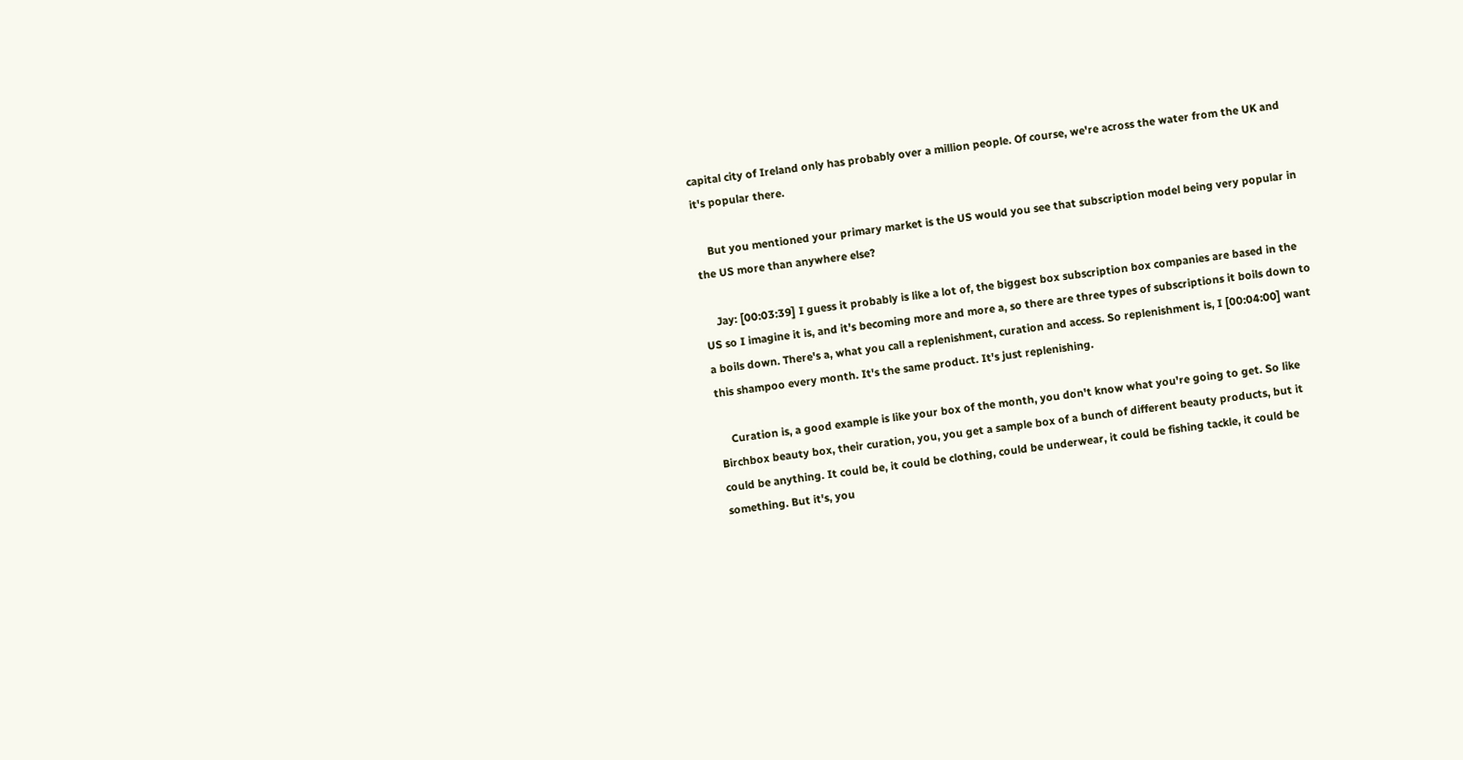capital city of Ireland only has probably over a million people. Of course, we're across the water from the UK and it's popular there.

    But you mentioned your primary market is the US would you see that subscription model being very popular in the US more than anywhere else?

    Jay: [00:03:39] I guess it probably is like a lot of, the biggest box subscription box companies are based in the US so I imagine it is, and it's becoming more and more a, so there are three types of subscriptions it boils down to a boils down. There's a, what you call a replenishment, curation and access. So replenishment is, I [00:04:00] want this shampoo every month. It's the same product. It's just replenishing.

    Curation is, a good example is like your box of the month, you don't know what you're going to get. So like Birchbox beauty box, their curation, you, you get a sample box of a bunch of different beauty products, but it could be anything. It could be, it could be clothing, could be underwear, it could be fishing tackle, it could be something. But it's, you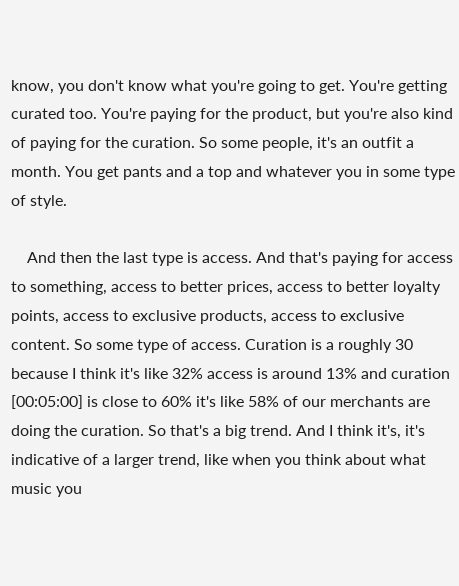know, you don't know what you're going to get. You're getting curated too. You're paying for the product, but you're also kind of paying for the curation. So some people, it's an outfit a month. You get pants and a top and whatever you in some type of style.

    And then the last type is access. And that's paying for access to something, access to better prices, access to better loyalty points, access to exclusive products, access to exclusive content. So some type of access. Curation is a roughly 30 because I think it's like 32% access is around 13% and curation [00:05:00] is close to 60% it's like 58% of our merchants are doing the curation. So that's a big trend. And I think it's, it's indicative of a larger trend, like when you think about what music you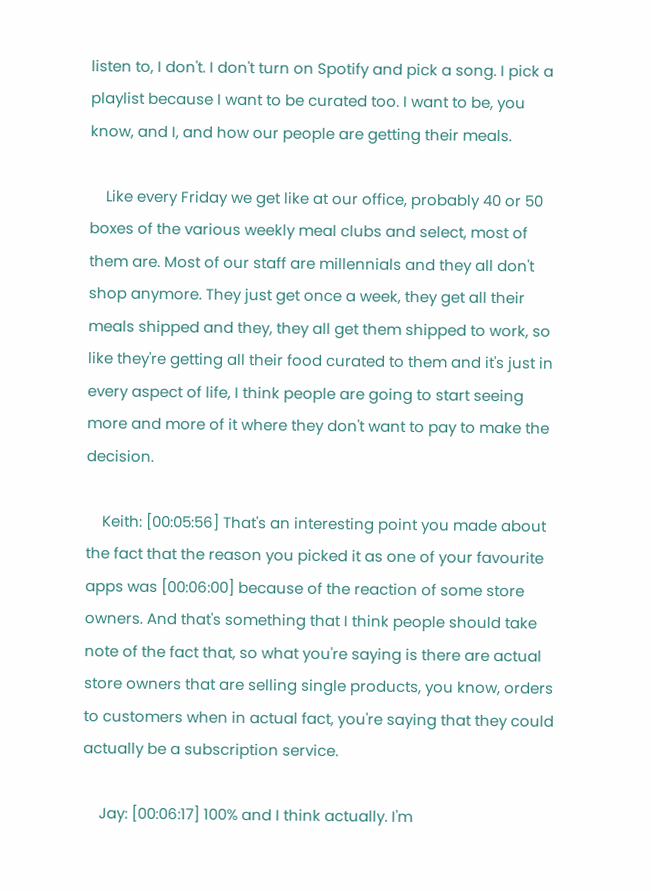listen to, I don't. I don't turn on Spotify and pick a song. I pick a playlist because I want to be curated too. I want to be, you know, and I, and how our people are getting their meals.

    Like every Friday we get like at our office, probably 40 or 50 boxes of the various weekly meal clubs and select, most of them are. Most of our staff are millennials and they all don't shop anymore. They just get once a week, they get all their meals shipped and they, they all get them shipped to work, so like they're getting all their food curated to them and it's just in every aspect of life, I think people are going to start seeing more and more of it where they don't want to pay to make the decision.

    Keith: [00:05:56] That's an interesting point you made about the fact that the reason you picked it as one of your favourite apps was [00:06:00] because of the reaction of some store owners. And that's something that I think people should take note of the fact that, so what you're saying is there are actual store owners that are selling single products, you know, orders to customers when in actual fact, you're saying that they could actually be a subscription service.

    Jay: [00:06:17] 100% and I think actually. I'm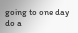going to one day do a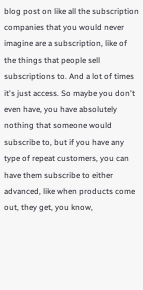blog post on like all the subscription companies that you would never imagine are a subscription, like of the things that people sell subscriptions to. And a lot of times it's just access. So maybe you don't even have, you have absolutely nothing that someone would subscribe to, but if you have any type of repeat customers, you can have them subscribe to either advanced, like when products come out, they get, you know,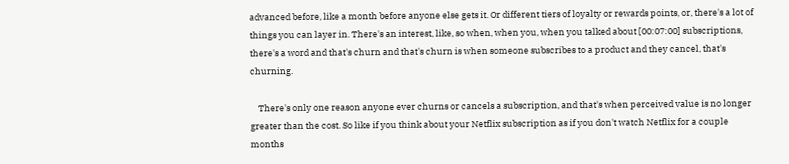advanced before, like a month before anyone else gets it. Or different tiers of loyalty or rewards points, or, there's a lot of things you can layer in. There's an interest, like, so when, when you, when you talked about [00:07:00] subscriptions, there's a word and that's churn and that's churn is when someone subscribes to a product and they cancel, that's churning.

    There's only one reason anyone ever churns or cancels a subscription, and that's when perceived value is no longer greater than the cost. So like if you think about your Netflix subscription as if you don't watch Netflix for a couple months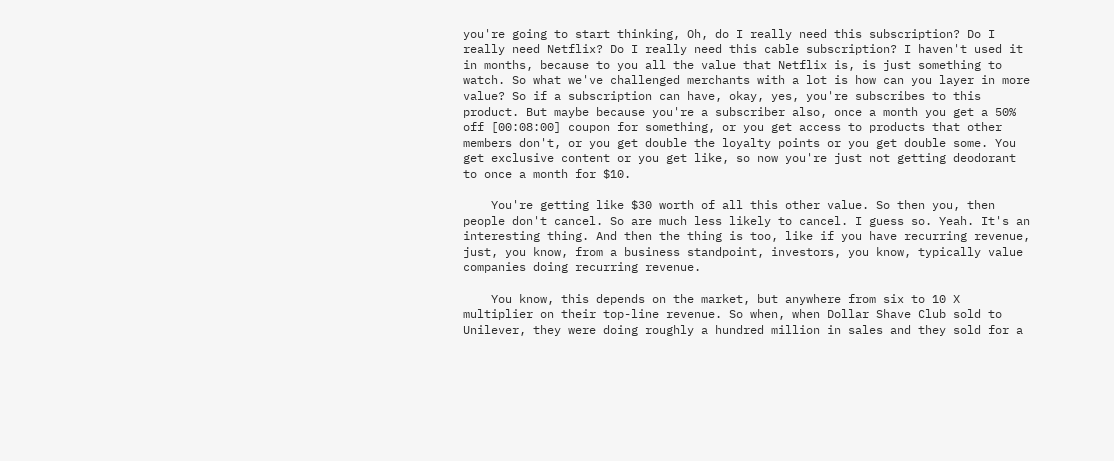you're going to start thinking, Oh, do I really need this subscription? Do I really need Netflix? Do I really need this cable subscription? I haven't used it in months, because to you all the value that Netflix is, is just something to watch. So what we've challenged merchants with a lot is how can you layer in more value? So if a subscription can have, okay, yes, you're subscribes to this product. But maybe because you're a subscriber also, once a month you get a 50% off [00:08:00] coupon for something, or you get access to products that other members don't, or you get double the loyalty points or you get double some. You get exclusive content or you get like, so now you're just not getting deodorant to once a month for $10.

    You're getting like $30 worth of all this other value. So then you, then people don't cancel. So are much less likely to cancel. I guess so. Yeah. It's an interesting thing. And then the thing is too, like if you have recurring revenue, just, you know, from a business standpoint, investors, you know, typically value companies doing recurring revenue.

    You know, this depends on the market, but anywhere from six to 10 X multiplier on their top-line revenue. So when, when Dollar Shave Club sold to Unilever, they were doing roughly a hundred million in sales and they sold for a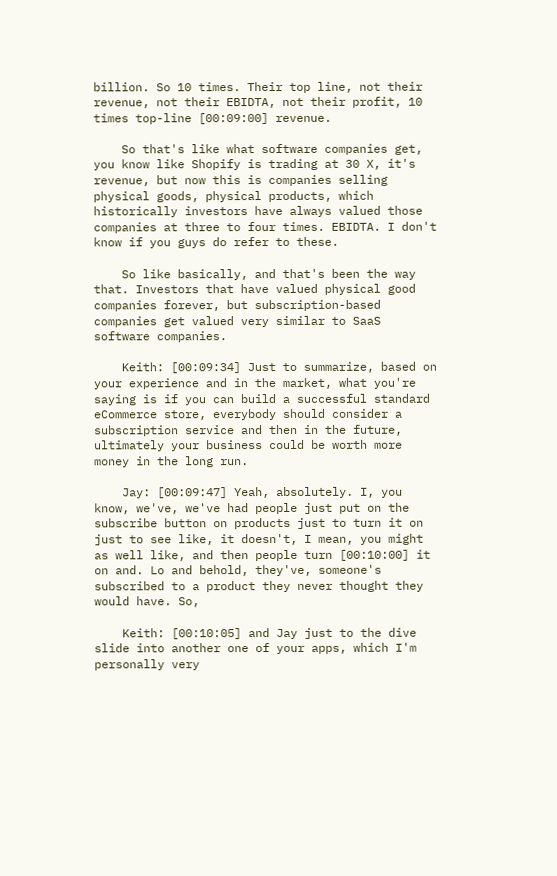billion. So 10 times. Their top line, not their revenue, not their EBIDTA, not their profit, 10 times top-line [00:09:00] revenue.

    So that's like what software companies get, you know like Shopify is trading at 30 X, it's revenue, but now this is companies selling physical goods, physical products, which historically investors have always valued those companies at three to four times. EBIDTA. I don't know if you guys do refer to these.

    So like basically, and that's been the way that. Investors that have valued physical good companies forever, but subscription-based companies get valued very similar to SaaS software companies.

    Keith: [00:09:34] Just to summarize, based on your experience and in the market, what you're saying is if you can build a successful standard eCommerce store, everybody should consider a subscription service and then in the future, ultimately your business could be worth more money in the long run.

    Jay: [00:09:47] Yeah, absolutely. I, you know, we've, we've had people just put on the subscribe button on products just to turn it on just to see like, it doesn't, I mean, you might as well like, and then people turn [00:10:00] it on and. Lo and behold, they've, someone's subscribed to a product they never thought they would have. So,

    Keith: [00:10:05] and Jay just to the dive slide into another one of your apps, which I'm personally very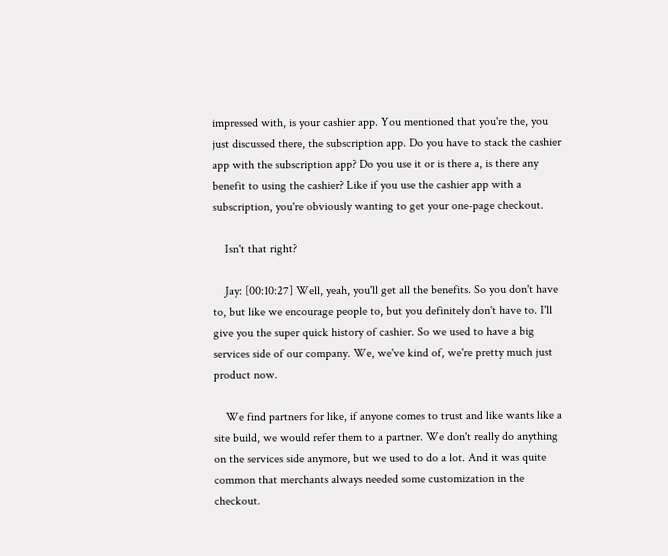impressed with, is your cashier app. You mentioned that you're the, you just discussed there, the subscription app. Do you have to stack the cashier app with the subscription app? Do you use it or is there a, is there any benefit to using the cashier? Like if you use the cashier app with a subscription, you're obviously wanting to get your one-page checkout.

    Isn't that right?

    Jay: [00:10:27] Well, yeah, you'll get all the benefits. So you don't have to, but like we encourage people to, but you definitely don't have to. I'll give you the super quick history of cashier. So we used to have a big services side of our company. We, we've kind of, we're pretty much just product now.

    We find partners for like, if anyone comes to trust and like wants like a site build, we would refer them to a partner. We don't really do anything on the services side anymore, but we used to do a lot. And it was quite common that merchants always needed some customization in the checkout.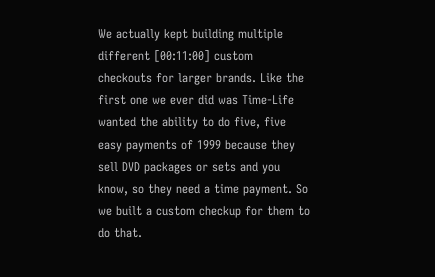We actually kept building multiple different [00:11:00] custom checkouts for larger brands. Like the first one we ever did was Time-Life wanted the ability to do five, five easy payments of 1999 because they sell DVD packages or sets and you know, so they need a time payment. So we built a custom checkup for them to do that.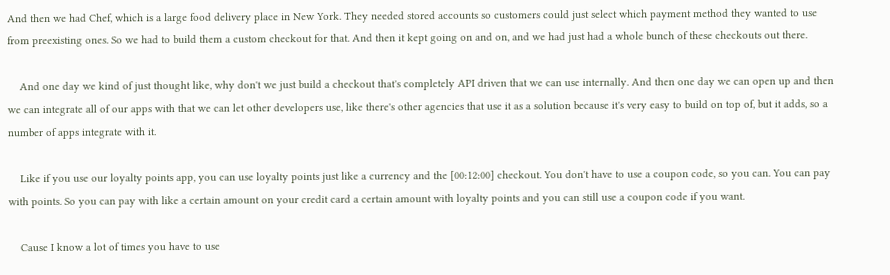And then we had Chef, which is a large food delivery place in New York. They needed stored accounts so customers could just select which payment method they wanted to use from preexisting ones. So we had to build them a custom checkout for that. And then it kept going on and on, and we had just had a whole bunch of these checkouts out there.

    And one day we kind of just thought like, why don't we just build a checkout that's completely API driven that we can use internally. And then one day we can open up and then we can integrate all of our apps with that we can let other developers use, like there's other agencies that use it as a solution because it's very easy to build on top of, but it adds, so a number of apps integrate with it.

    Like if you use our loyalty points app, you can use loyalty points just like a currency and the [00:12:00] checkout. You don't have to use a coupon code, so you can. You can pay with points. So you can pay with like a certain amount on your credit card a certain amount with loyalty points and you can still use a coupon code if you want.

    Cause I know a lot of times you have to use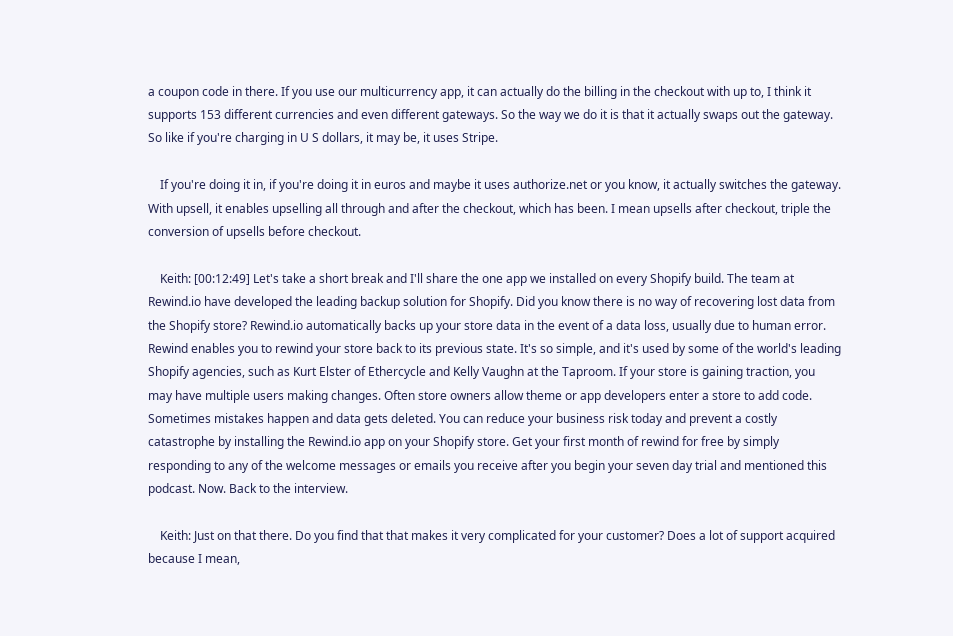a coupon code in there. If you use our multicurrency app, it can actually do the billing in the checkout with up to, I think it supports 153 different currencies and even different gateways. So the way we do it is that it actually swaps out the gateway. So like if you're charging in U S dollars, it may be, it uses Stripe.

    If you're doing it in, if you're doing it in euros and maybe it uses authorize.net or you know, it actually switches the gateway. With upsell, it enables upselling all through and after the checkout, which has been. I mean upsells after checkout, triple the conversion of upsells before checkout.

    Keith: [00:12:49] Let's take a short break and I'll share the one app we installed on every Shopify build. The team at Rewind.io have developed the leading backup solution for Shopify. Did you know there is no way of recovering lost data from the Shopify store? Rewind.io automatically backs up your store data in the event of a data loss, usually due to human error. Rewind enables you to rewind your store back to its previous state. It's so simple, and it's used by some of the world's leading Shopify agencies, such as Kurt Elster of Ethercycle and Kelly Vaughn at the Taproom. If your store is gaining traction, you may have multiple users making changes. Often store owners allow theme or app developers enter a store to add code. Sometimes mistakes happen and data gets deleted. You can reduce your business risk today and prevent a costly catastrophe by installing the Rewind.io app on your Shopify store. Get your first month of rewind for free by simply responding to any of the welcome messages or emails you receive after you begin your seven day trial and mentioned this podcast. Now. Back to the interview.

    Keith: Just on that there. Do you find that that makes it very complicated for your customer? Does a lot of support acquired because I mean,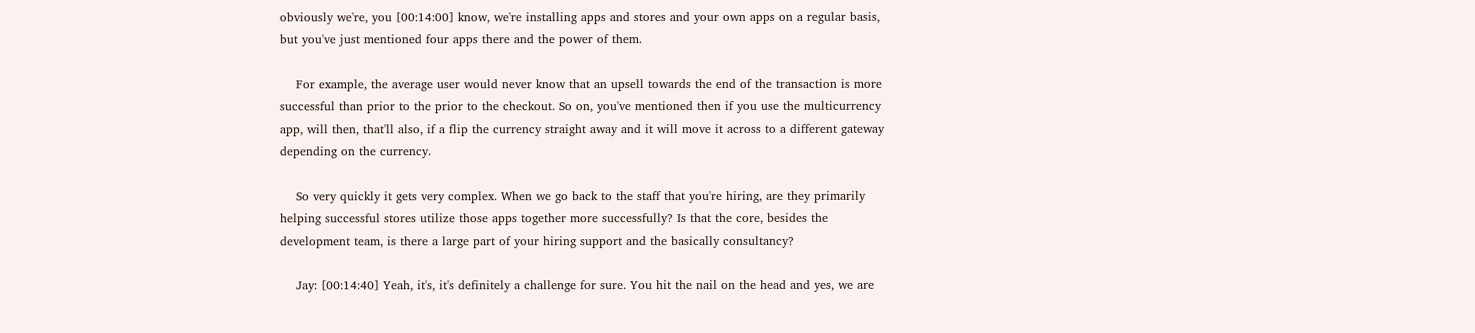obviously we're, you [00:14:00] know, we're installing apps and stores and your own apps on a regular basis, but you've just mentioned four apps there and the power of them.

    For example, the average user would never know that an upsell towards the end of the transaction is more successful than prior to the prior to the checkout. So on, you've mentioned then if you use the multicurrency app, will then, that'll also, if a flip the currency straight away and it will move it across to a different gateway depending on the currency.

    So very quickly it gets very complex. When we go back to the staff that you're hiring, are they primarily helping successful stores utilize those apps together more successfully? Is that the core, besides the development team, is there a large part of your hiring support and the basically consultancy?

    Jay: [00:14:40] Yeah, it's, it's definitely a challenge for sure. You hit the nail on the head and yes, we are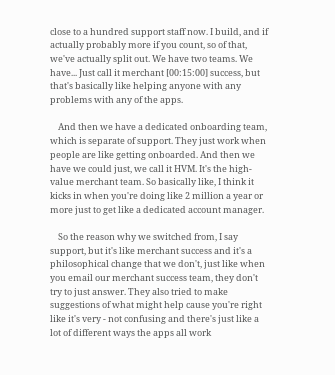close to a hundred support staff now. I build, and if actually probably more if you count, so of that, we've actually split out. We have two teams. We have... Just call it merchant [00:15:00] success, but that's basically like helping anyone with any problems with any of the apps.

    And then we have a dedicated onboarding team, which is separate of support. They just work when people are like getting onboarded. And then we have we could just, we call it HVM. It's the high-value merchant team. So basically like, I think it kicks in when you're doing like 2 million a year or more just to get like a dedicated account manager.

    So the reason why we switched from, I say support, but it's like merchant success and it's a philosophical change that we don't, just like when you email our merchant success team, they don't try to just answer. They also tried to make suggestions of what might help cause you're right like it's very - not confusing and there's just like a lot of different ways the apps all work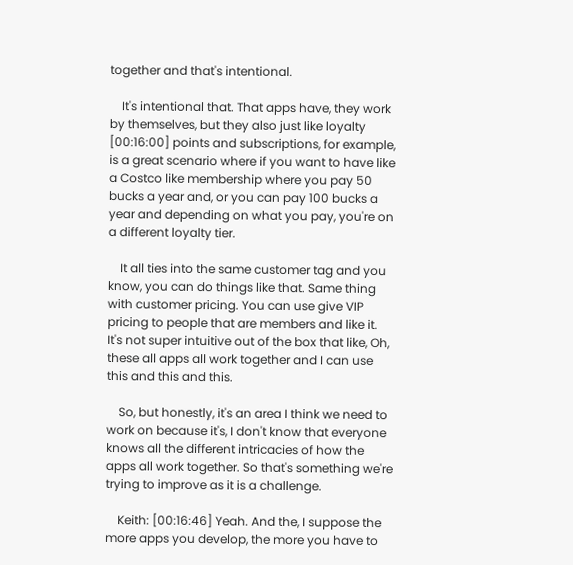together and that's intentional.

    It's intentional that. That apps have, they work by themselves, but they also just like loyalty [00:16:00] points and subscriptions, for example, is a great scenario where if you want to have like a Costco like membership where you pay 50 bucks a year and, or you can pay 100 bucks a year and depending on what you pay, you're on a different loyalty tier.

    It all ties into the same customer tag and you know, you can do things like that. Same thing with customer pricing. You can use give VIP pricing to people that are members and like it. It's not super intuitive out of the box that like, Oh, these all apps all work together and I can use this and this and this.

    So, but honestly, it's an area I think we need to work on because it's, I don't know that everyone knows all the different intricacies of how the apps all work together. So that's something we're trying to improve as it is a challenge.

    Keith: [00:16:46] Yeah. And the, I suppose the more apps you develop, the more you have to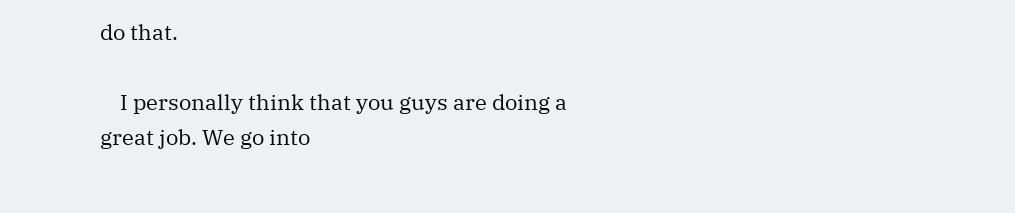do that.

    I personally think that you guys are doing a great job. We go into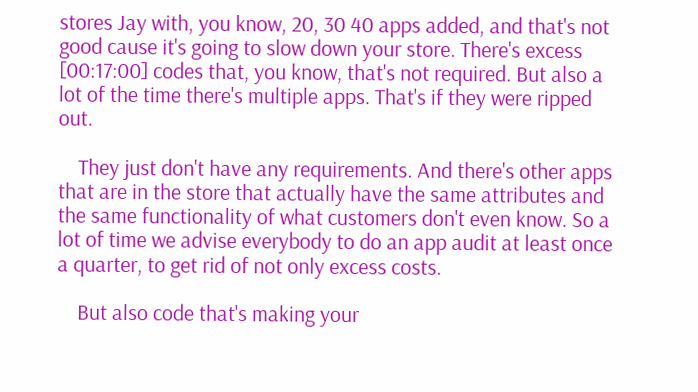stores Jay with, you know, 20, 30 40 apps added, and that's not good cause it's going to slow down your store. There's excess [00:17:00] codes that, you know, that's not required. But also a lot of the time there's multiple apps. That's if they were ripped out.

    They just don't have any requirements. And there's other apps that are in the store that actually have the same attributes and the same functionality of what customers don't even know. So a lot of time we advise everybody to do an app audit at least once a quarter, to get rid of not only excess costs.

    But also code that's making your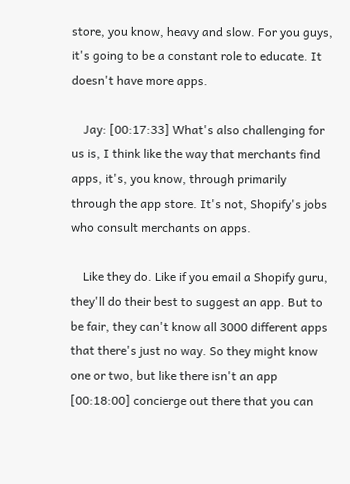store, you know, heavy and slow. For you guys, it's going to be a constant role to educate. It doesn't have more apps.

    Jay: [00:17:33] What's also challenging for us is, I think like the way that merchants find apps, it's, you know, through primarily through the app store. It's not, Shopify's jobs who consult merchants on apps.

    Like they do. Like if you email a Shopify guru, they'll do their best to suggest an app. But to be fair, they can't know all 3000 different apps that there's just no way. So they might know one or two, but like there isn't an app [00:18:00] concierge out there that you can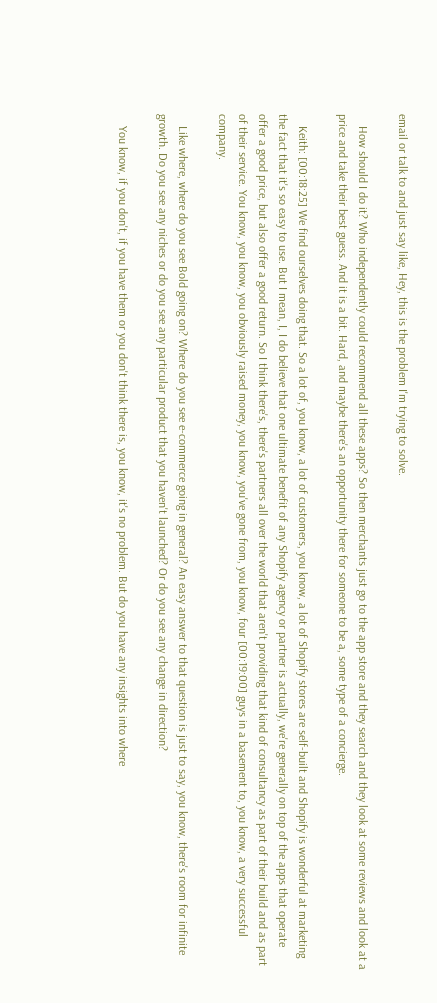email or talk to and just say like, Hey, this is the problem I'm trying to solve.

    How should I do it? Who independently could recommend all these apps? So then merchants just go to the app store and they search and they look at some reviews and look at a price and take their best guess. And it is a bit. Hard, and maybe there's an opportunity there for someone to be a, some type of a concierge.

    Keith: [00:18:25] We find ourselves doing that. So a lot of, you know, a lot of customers, you know, a lot of Shopify stores are self-built and Shopify is wonderful at marketing the fact that it's so easy to use. But I mean, I, I do believe that one ultimate benefit of any Shopify agency or partner is actually, we're generally on top of the apps that operate offer a good price, but also offer a good return. So I think there's, there's partners all over the world that aren't providing that kind of consultancy as part of their build and as part of their service. You know, you know, you obviously raised money, you know, you've gone from, you know, four [00:19:00] guys in a basement to, you know, a very successful company.

    Like where, where do you see Bold going on? Where do you see e-commerce going in general? An easy answer to that question is just to say, you know, there's room for infinite growth. Do you see any niches or do you see any particular product that you haven't launched? Or do you see any change in direction?

    You know, if you don't, if you have them or you don't think there is, you know, it's no problem. But do you have any insights into where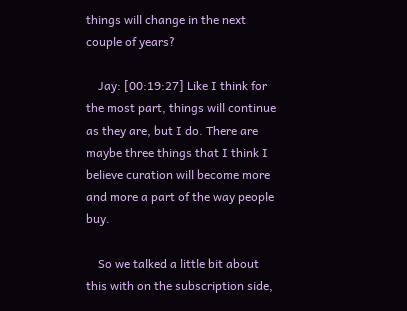things will change in the next couple of years?

    Jay: [00:19:27] Like I think for the most part, things will continue as they are, but I do. There are maybe three things that I think I believe curation will become more and more a part of the way people buy.

    So we talked a little bit about this with on the subscription side,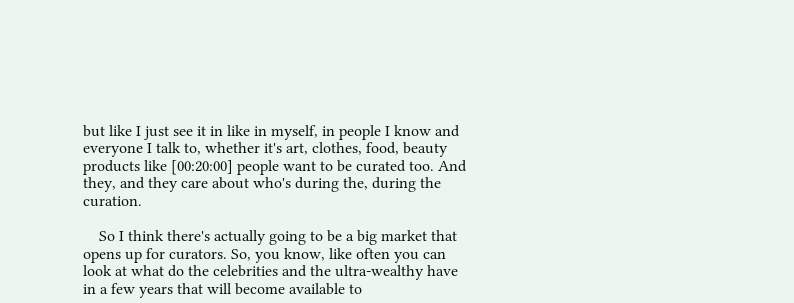but like I just see it in like in myself, in people I know and everyone I talk to, whether it's art, clothes, food, beauty products like [00:20:00] people want to be curated too. And they, and they care about who's during the, during the curation.

    So I think there's actually going to be a big market that opens up for curators. So, you know, like often you can look at what do the celebrities and the ultra-wealthy have in a few years that will become available to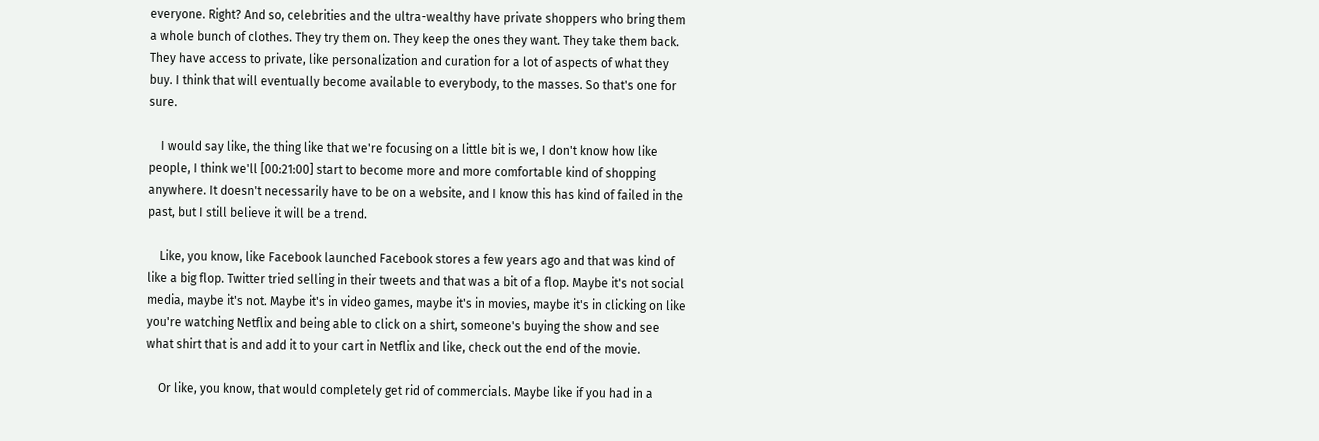everyone. Right? And so, celebrities and the ultra-wealthy have private shoppers who bring them a whole bunch of clothes. They try them on. They keep the ones they want. They take them back. They have access to private, like personalization and curation for a lot of aspects of what they buy. I think that will eventually become available to everybody, to the masses. So that's one for sure.

    I would say like, the thing like that we're focusing on a little bit is we, I don't know how like people, I think we'll [00:21:00] start to become more and more comfortable kind of shopping anywhere. It doesn't necessarily have to be on a website, and I know this has kind of failed in the past, but I still believe it will be a trend.

    Like, you know, like Facebook launched Facebook stores a few years ago and that was kind of like a big flop. Twitter tried selling in their tweets and that was a bit of a flop. Maybe it's not social media, maybe it's not. Maybe it's in video games, maybe it's in movies, maybe it's in clicking on like you're watching Netflix and being able to click on a shirt, someone's buying the show and see what shirt that is and add it to your cart in Netflix and like, check out the end of the movie.

    Or like, you know, that would completely get rid of commercials. Maybe like if you had in a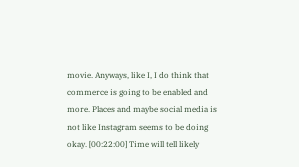movie. Anyways, like I, I do think that commerce is going to be enabled and more. Places and maybe social media is not like Instagram seems to be doing okay. [00:22:00] Time will tell likely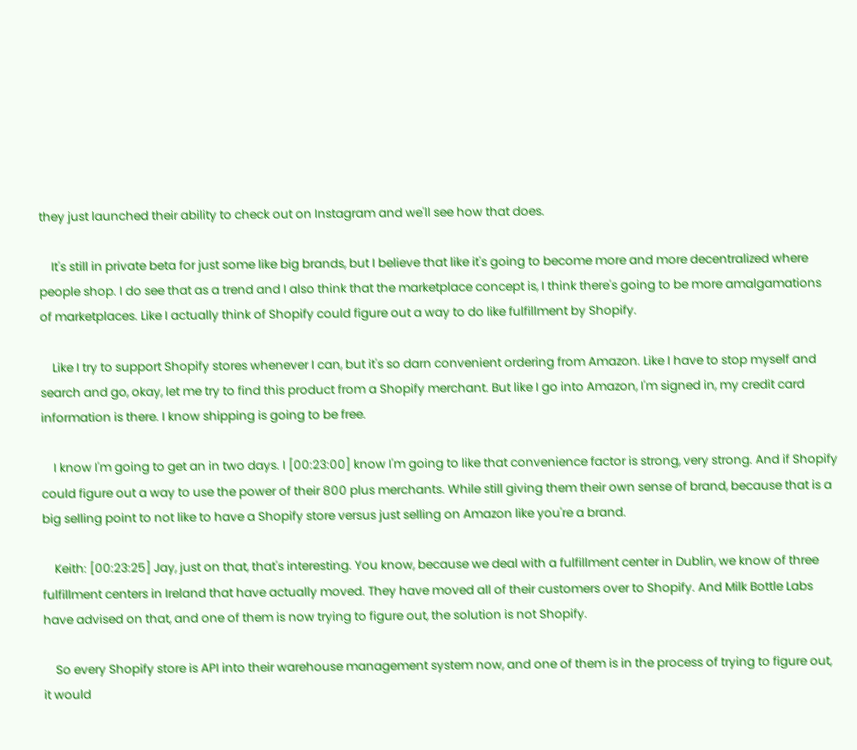they just launched their ability to check out on Instagram and we'll see how that does.

    It's still in private beta for just some like big brands, but I believe that like it's going to become more and more decentralized where people shop. I do see that as a trend and I also think that the marketplace concept is, I think there's going to be more amalgamations of marketplaces. Like I actually think of Shopify could figure out a way to do like fulfillment by Shopify.

    Like I try to support Shopify stores whenever I can, but it's so darn convenient ordering from Amazon. Like I have to stop myself and search and go, okay, let me try to find this product from a Shopify merchant. But like I go into Amazon, I'm signed in, my credit card information is there. I know shipping is going to be free.

    I know I'm going to get an in two days. I [00:23:00] know I'm going to like that convenience factor is strong, very strong. And if Shopify could figure out a way to use the power of their 800 plus merchants. While still giving them their own sense of brand, because that is a big selling point to not like to have a Shopify store versus just selling on Amazon like you're a brand.

    Keith: [00:23:25] Jay, just on that, that's interesting. You know, because we deal with a fulfillment center in Dublin, we know of three fulfillment centers in Ireland that have actually moved. They have moved all of their customers over to Shopify. And Milk Bottle Labs have advised on that, and one of them is now trying to figure out, the solution is not Shopify.

    So every Shopify store is API into their warehouse management system now, and one of them is in the process of trying to figure out, it would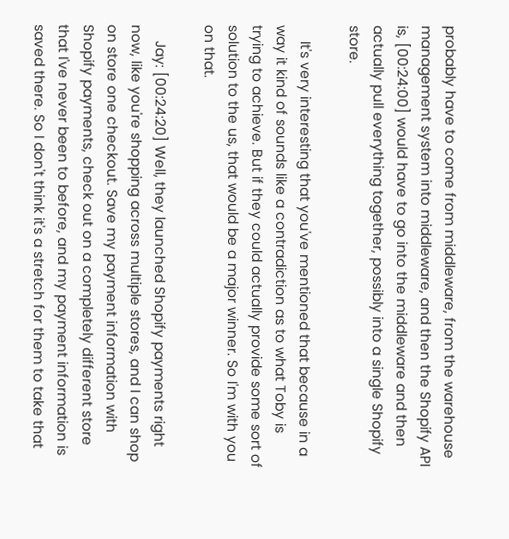probably have to come from middleware, from the warehouse management system into middleware, and then the Shopify API is, [00:24:00] would have to go into the middleware and then actually pull everything together, possibly into a single Shopify store.

    It's very interesting that you've mentioned that because in a way it kind of sounds like a contradiction as to what Toby is trying to achieve. But if they could actually provide some sort of solution to the us, that would be a major winner. So I'm with you on that.

    Jay: [00:24:20] Well, they launched Shopify payments right now, like you're shopping across multiple stores, and I can shop on store one checkout. Save my payment information with Shopify payments, check out on a completely different store that I've never been to before, and my payment information is saved there. So I don't think it's a stretch for them to take that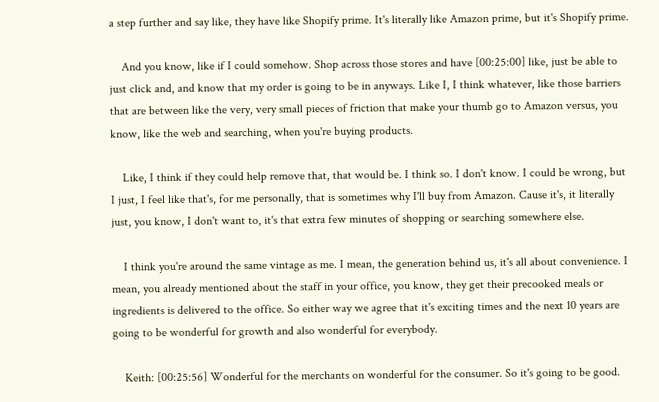a step further and say like, they have like Shopify prime. It's literally like Amazon prime, but it's Shopify prime.

    And you know, like if I could somehow. Shop across those stores and have [00:25:00] like, just be able to just click and, and know that my order is going to be in anyways. Like I, I think whatever, like those barriers that are between like the very, very small pieces of friction that make your thumb go to Amazon versus, you know, like the web and searching, when you're buying products.

    Like, I think if they could help remove that, that would be. I think so. I don't know. I could be wrong, but I just, I feel like that's, for me personally, that is sometimes why I'll buy from Amazon. Cause it's, it literally just, you know, I don't want to, it's that extra few minutes of shopping or searching somewhere else.

    I think you're around the same vintage as me. I mean, the generation behind us, it's all about convenience. I mean, you already mentioned about the staff in your office, you know, they get their precooked meals or ingredients is delivered to the office. So either way we agree that it's exciting times and the next 10 years are going to be wonderful for growth and also wonderful for everybody.

    Keith: [00:25:56] Wonderful for the merchants on wonderful for the consumer. So it's going to be good.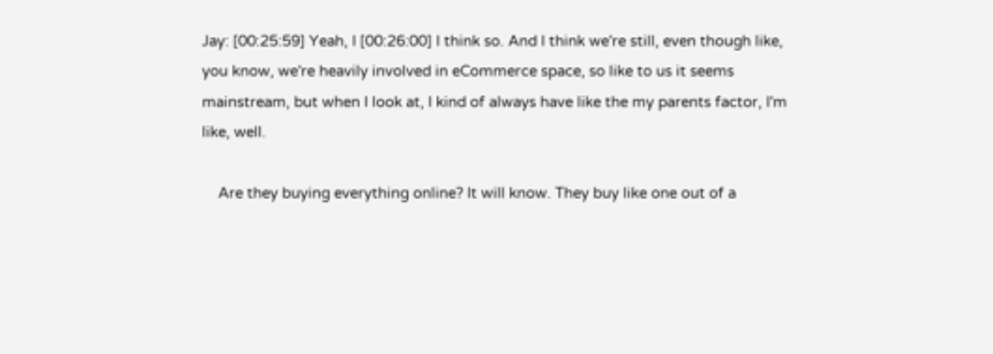Jay: [00:25:59] Yeah, I [00:26:00] I think so. And I think we're still, even though like, you know, we're heavily involved in eCommerce space, so like to us it seems mainstream, but when I look at, I kind of always have like the my parents factor, I'm like, well.

    Are they buying everything online? It will know. They buy like one out of a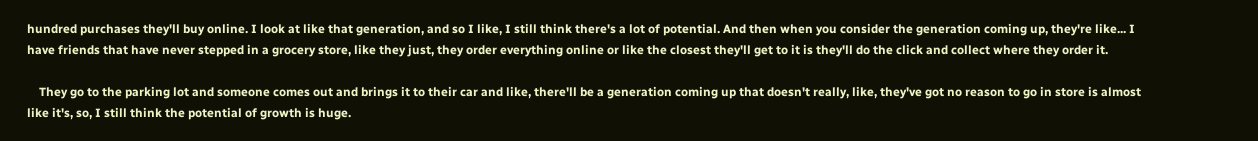hundred purchases they'll buy online. I look at like that generation, and so I like, I still think there's a lot of potential. And then when you consider the generation coming up, they're like... I have friends that have never stepped in a grocery store, like they just, they order everything online or like the closest they'll get to it is they'll do the click and collect where they order it.

    They go to the parking lot and someone comes out and brings it to their car and like, there'll be a generation coming up that doesn't really, like, they've got no reason to go in store is almost like it's, so, I still think the potential of growth is huge.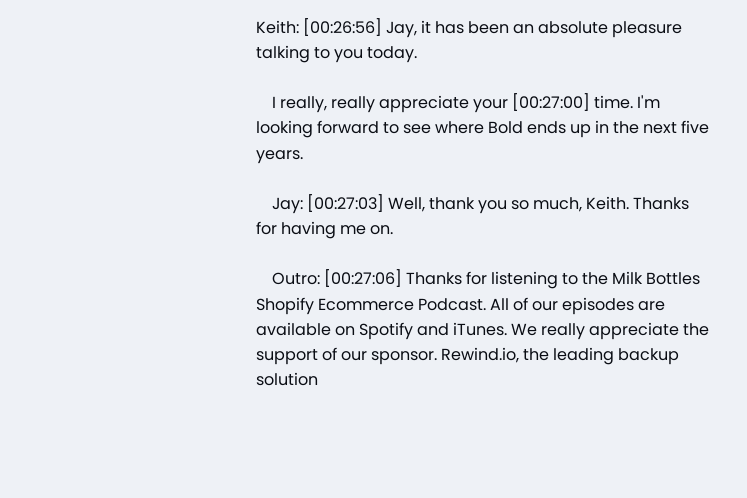Keith: [00:26:56] Jay, it has been an absolute pleasure talking to you today.

    I really, really appreciate your [00:27:00] time. I'm looking forward to see where Bold ends up in the next five years.

    Jay: [00:27:03] Well, thank you so much, Keith. Thanks for having me on.

    Outro: [00:27:06] Thanks for listening to the Milk Bottles Shopify Ecommerce Podcast. All of our episodes are available on Spotify and iTunes. We really appreciate the support of our sponsor. Rewind.io, the leading backup solution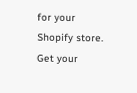for your Shopify store. Get your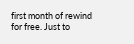first month of rewind for free. Just to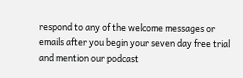respond to any of the welcome messages or emails after you begin your seven day free trial and mention our podcast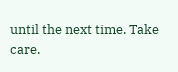until the next time. Take care.